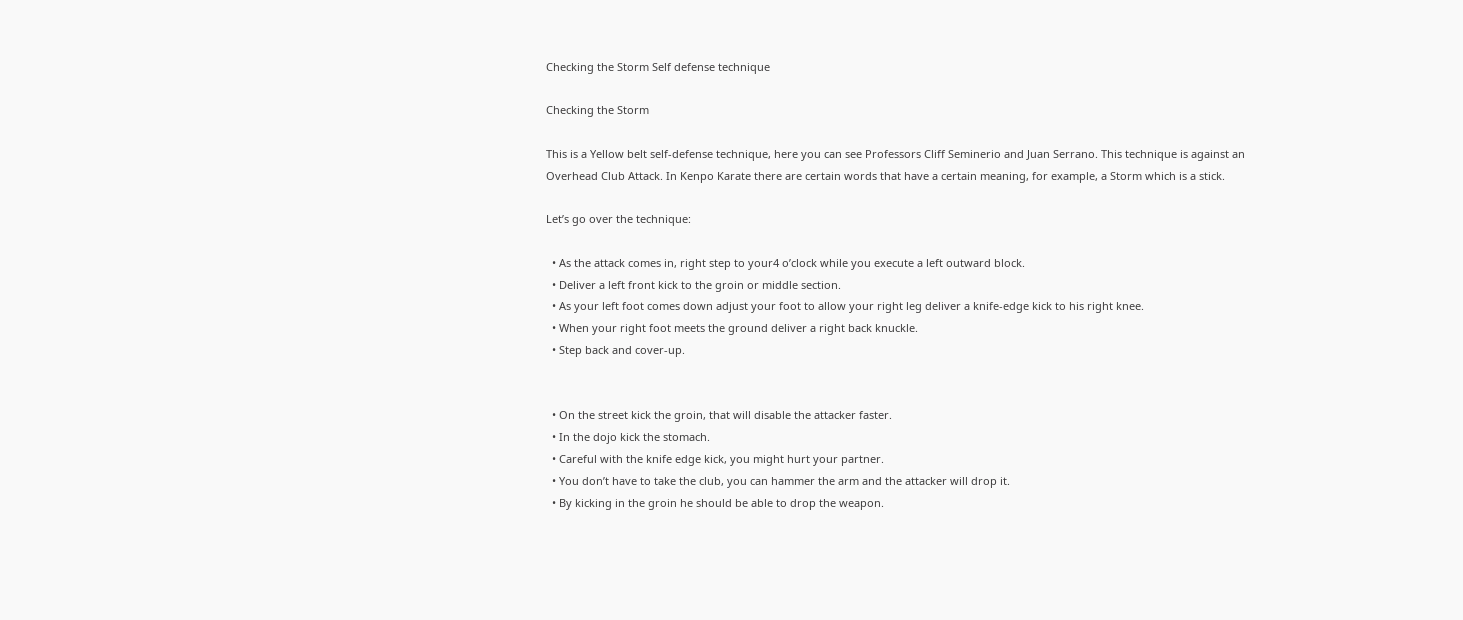Checking the Storm Self defense technique

Checking the Storm

This is a Yellow belt self-defense technique, here you can see Professors Cliff Seminerio and Juan Serrano. This technique is against an Overhead Club Attack. In Kenpo Karate there are certain words that have a certain meaning, for example, a Storm which is a stick.

Let’s go over the technique:

  • As the attack comes in, right step to your4 o’clock while you execute a left outward block.
  • Deliver a left front kick to the groin or middle section.
  • As your left foot comes down adjust your foot to allow your right leg deliver a knife-edge kick to his right knee.
  • When your right foot meets the ground deliver a right back knuckle.
  • Step back and cover-up.


  • On the street kick the groin, that will disable the attacker faster.
  • In the dojo kick the stomach.
  • Careful with the knife edge kick, you might hurt your partner.
  • You don’t have to take the club, you can hammer the arm and the attacker will drop it.
  • By kicking in the groin he should be able to drop the weapon.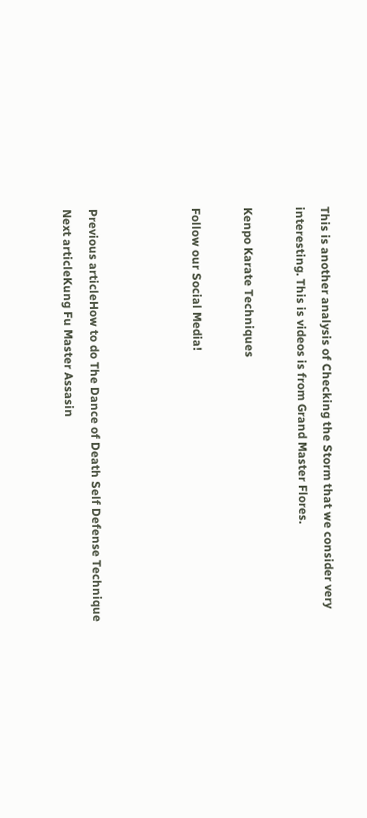This is another analysis of Checking the Storm that we consider very interesting. This is videos is from Grand Master Flores.

Kenpo Karate Techniques

Follow our Social Media!



Previous articleHow to do The Dance of Death Self Defense Technique
Next articleKung Fu Master Assasin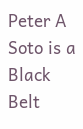Peter A Soto is a Black Belt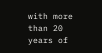with more than 20 years of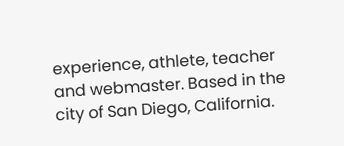experience, athlete, teacher and webmaster. Based in the city of San Diego, California.